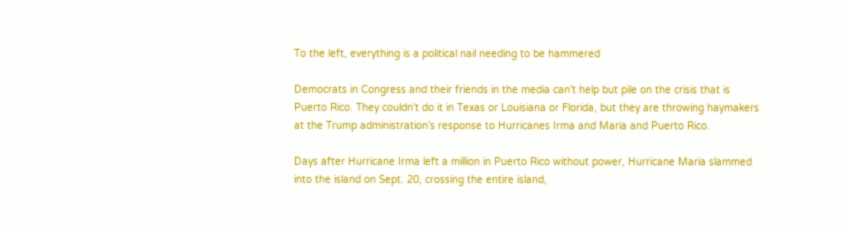To the left, everything is a political nail needing to be hammered

Democrats in Congress and their friends in the media can’t help but pile on the crisis that is Puerto Rico. They couldn’t do it in Texas or Louisiana or Florida, but they are throwing haymakers at the Trump administration’s response to Hurricanes Irma and Maria and Puerto Rico.

Days after Hurricane Irma left a million in Puerto Rico without power, Hurricane Maria slammed into the island on Sept. 20, crossing the entire island,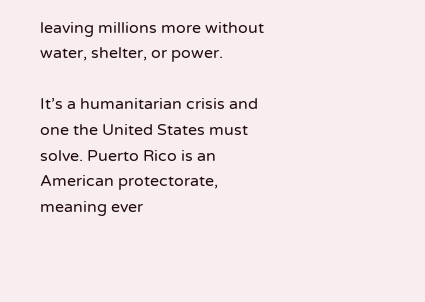leaving millions more without water, shelter, or power.

It’s a humanitarian crisis and one the United States must solve. Puerto Rico is an American protectorate, meaning ever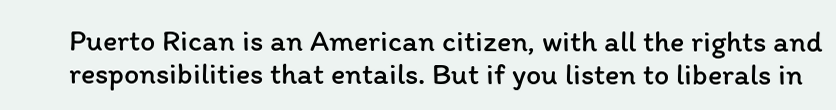Puerto Rican is an American citizen, with all the rights and responsibilities that entails. But if you listen to liberals in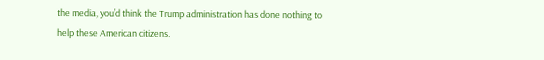the media, you’d think the Trump administration has done nothing to help these American citizens.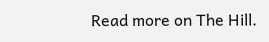Read more on The Hill.